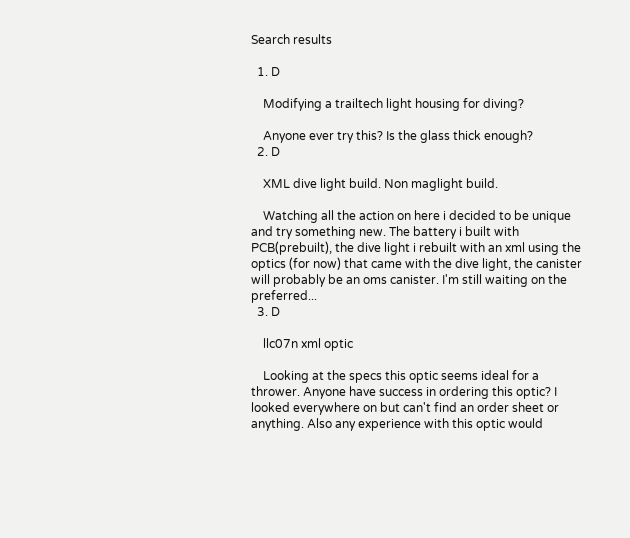Search results

  1. D

    Modifying a trailtech light housing for diving?

    Anyone ever try this? Is the glass thick enough?
  2. D

    XML dive light build. Non maglight build.

    Watching all the action on here i decided to be unique and try something new. The battery i built with PCB(prebuilt), the dive light i rebuilt with an xml using the optics (for now) that came with the dive light, the canister will probably be an oms canister. I'm still waiting on the preferred...
  3. D

    llc07n xml optic

    Looking at the specs this optic seems ideal for a thrower. Anyone have success in ordering this optic? I looked everywhere on but can't find an order sheet or anything. Also any experience with this optic would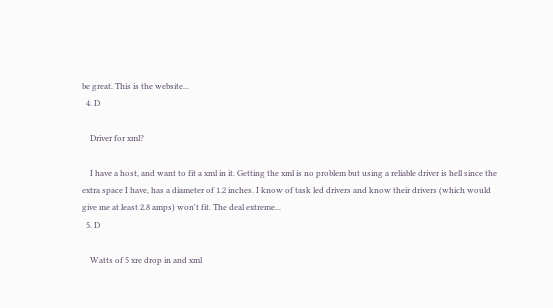be great. This is the website...
  4. D

    Driver for xml?

    I have a host, and want to fit a xml in it. Getting the xml is no problem but using a reliable driver is hell since the extra space I have, has a diameter of 1.2 inches. I know of task led drivers and know their drivers (which would give me at least 2.8 amps) won't fit. The deal extreme...
  5. D

    Watts of 5 xre drop in and xml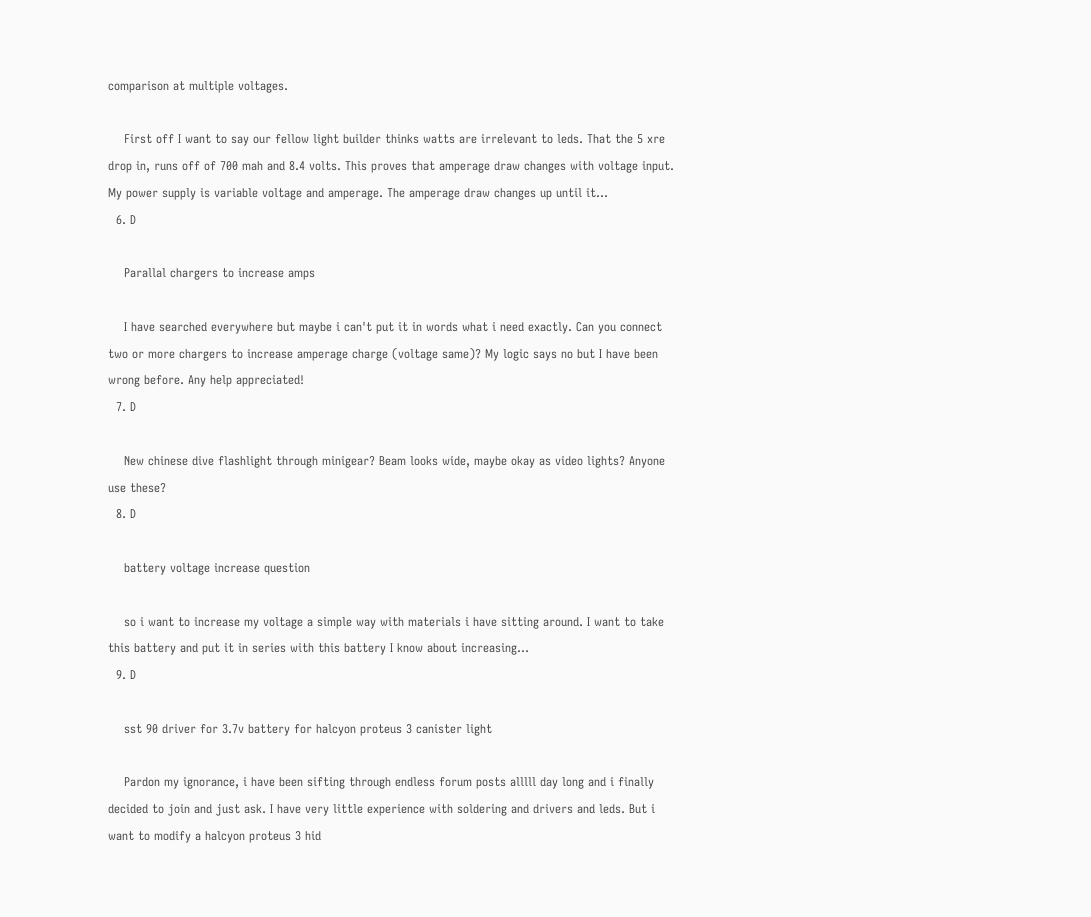comparison at multiple voltages.

    First off I want to say our fellow light builder thinks watts are irrelevant to leds. That the 5 xre drop in, runs off of 700 mah and 8.4 volts. This proves that amperage draw changes with voltage input. My power supply is variable voltage and amperage. The amperage draw changes up until it...
  6. D

    Parallal chargers to increase amps

    I have searched everywhere but maybe i can't put it in words what i need exactly. Can you connect two or more chargers to increase amperage charge (voltage same)? My logic says no but I have been wrong before. Any help appreciated!
  7. D

    New chinese dive flashlight through minigear? Beam looks wide, maybe okay as video lights? Anyone use these?
  8. D

    battery voltage increase question

    so i want to increase my voltage a simple way with materials i have sitting around. I want to take this battery and put it in series with this battery I know about increasing...
  9. D

    sst 90 driver for 3.7v battery for halcyon proteus 3 canister light

    Pardon my ignorance, i have been sifting through endless forum posts alllll day long and i finally decided to join and just ask. I have very little experience with soldering and drivers and leds. But i want to modify a halcyon proteus 3 hid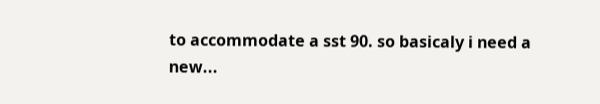to accommodate a sst 90. so basicaly i need a new...